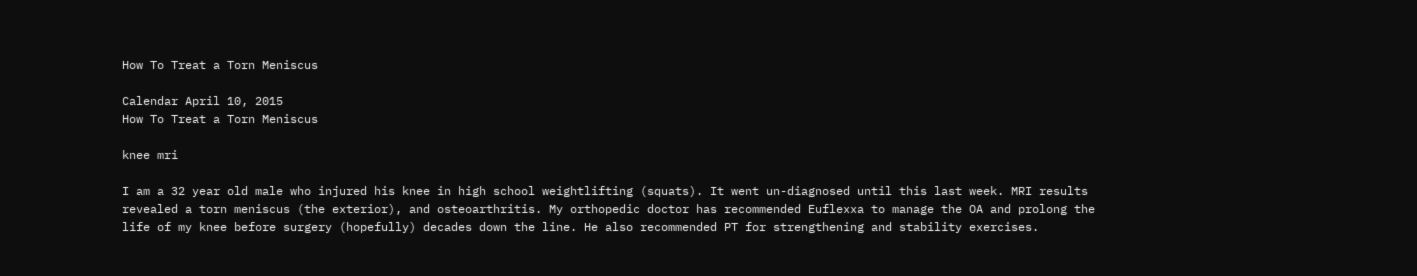How To Treat a Torn Meniscus

Calendar April 10, 2015
How To Treat a Torn Meniscus

knee mri

I am a 32 year old male who injured his knee in high school weightlifting (squats). It went un-diagnosed until this last week. MRI results revealed a torn meniscus (the exterior), and osteoarthritis. My orthopedic doctor has recommended Euflexxa to manage the OA and prolong the life of my knee before surgery (hopefully) decades down the line. He also recommended PT for strengthening and stability exercises.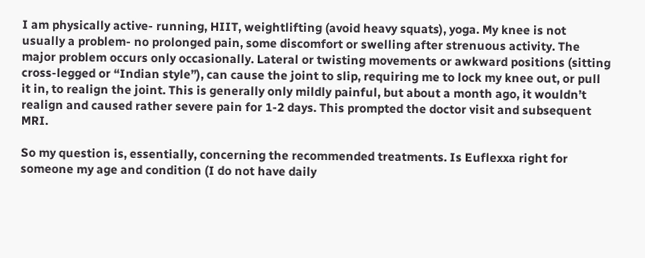I am physically active- running, HIIT, weightlifting (avoid heavy squats), yoga. My knee is not usually a problem- no prolonged pain, some discomfort or swelling after strenuous activity. The major problem occurs only occasionally. Lateral or twisting movements or awkward positions (sitting cross-legged or “Indian style”), can cause the joint to slip, requiring me to lock my knee out, or pull it in, to realign the joint. This is generally only mildly painful, but about a month ago, it wouldn’t realign and caused rather severe pain for 1-2 days. This prompted the doctor visit and subsequent MRI.

So my question is, essentially, concerning the recommended treatments. Is Euflexxa right for someone my age and condition (I do not have daily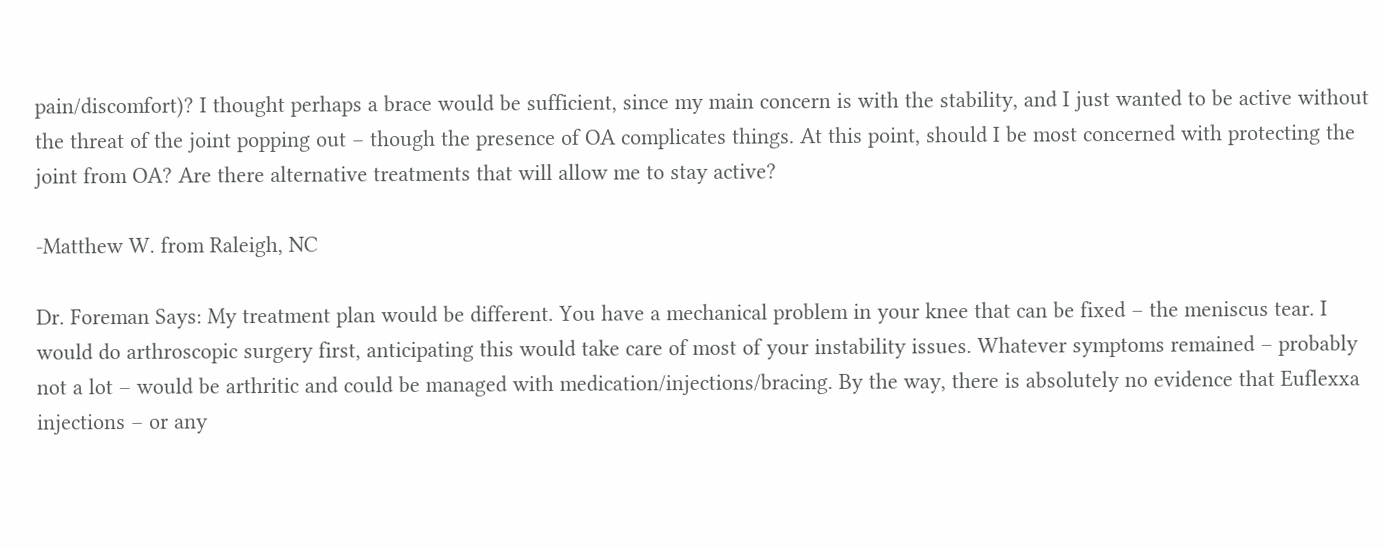pain/discomfort)? I thought perhaps a brace would be sufficient, since my main concern is with the stability, and I just wanted to be active without the threat of the joint popping out – though the presence of OA complicates things. At this point, should I be most concerned with protecting the joint from OA? Are there alternative treatments that will allow me to stay active?

-Matthew W. from Raleigh, NC

Dr. Foreman Says: My treatment plan would be different. You have a mechanical problem in your knee that can be fixed – the meniscus tear. I would do arthroscopic surgery first, anticipating this would take care of most of your instability issues. Whatever symptoms remained – probably not a lot – would be arthritic and could be managed with medication/injections/bracing. By the way, there is absolutely no evidence that Euflexxa injections – or any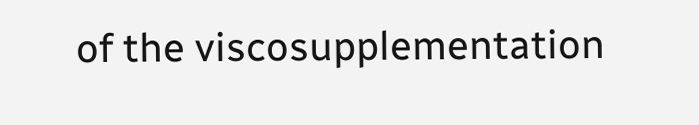of the viscosupplementation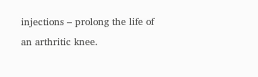injections – prolong the life of an arthritic knee.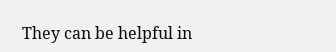They can be helpful in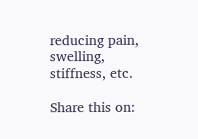reducing pain, swelling, stiffness, etc.

Share this on: